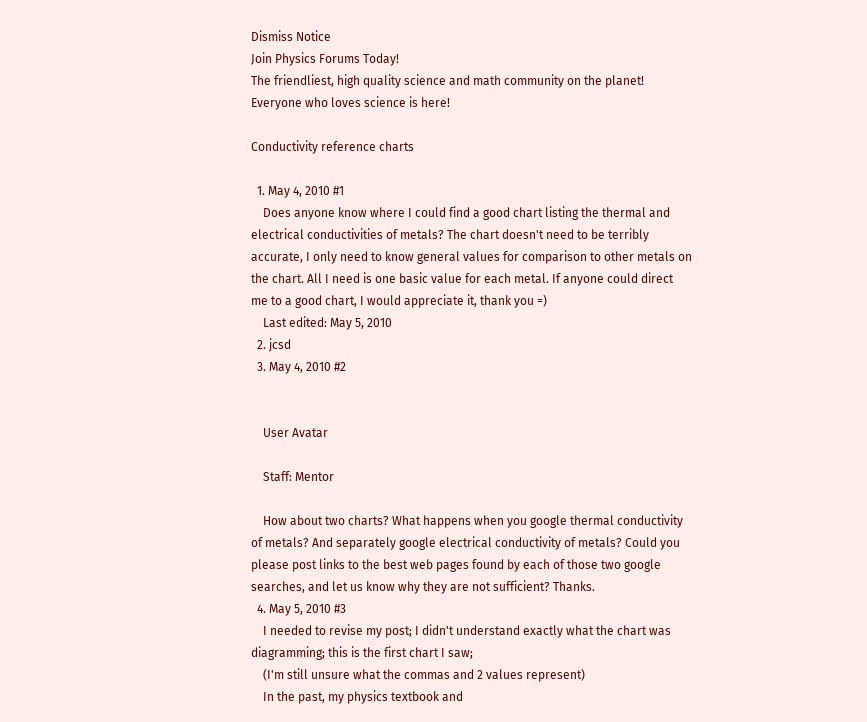Dismiss Notice
Join Physics Forums Today!
The friendliest, high quality science and math community on the planet! Everyone who loves science is here!

Conductivity reference charts

  1. May 4, 2010 #1
    Does anyone know where I could find a good chart listing the thermal and electrical conductivities of metals? The chart doesn't need to be terribly accurate, I only need to know general values for comparison to other metals on the chart. All I need is one basic value for each metal. If anyone could direct me to a good chart, I would appreciate it, thank you =)
    Last edited: May 5, 2010
  2. jcsd
  3. May 4, 2010 #2


    User Avatar

    Staff: Mentor

    How about two charts? What happens when you google thermal conductivity of metals? And separately google electrical conductivity of metals? Could you please post links to the best web pages found by each of those two google searches, and let us know why they are not sufficient? Thanks.
  4. May 5, 2010 #3
    I needed to revise my post; I didn't understand exactly what the chart was diagramming; this is the first chart I saw;
    (I'm still unsure what the commas and 2 values represent)
    In the past, my physics textbook and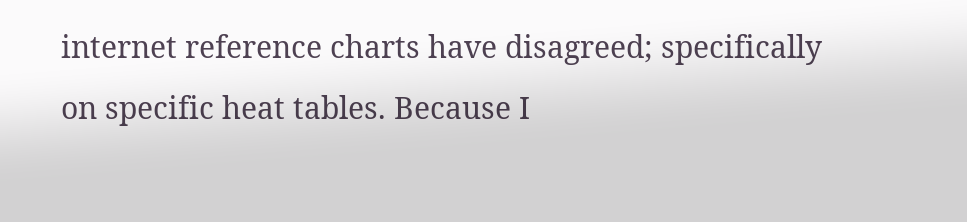internet reference charts have disagreed; specifically on specific heat tables. Because I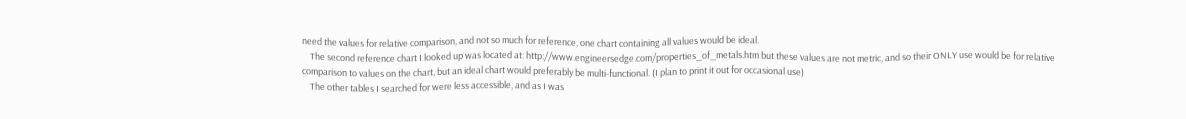need the values for relative comparison, and not so much for reference, one chart containing all values would be ideal.
    The second reference chart I looked up was located at: http://www.engineersedge.com/properties_of_metals.htm but these values are not metric, and so their ONLY use would be for relative comparison to values on the chart, but an ideal chart would preferably be multi-functional. (I plan to print it out for occasional use)
    The other tables I searched for were less accessible, and as I was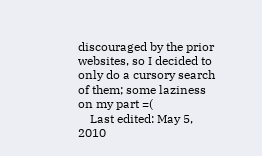discouraged by the prior websites, so I decided to only do a cursory search of them; some laziness on my part =(
    Last edited: May 5, 2010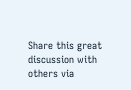Share this great discussion with others via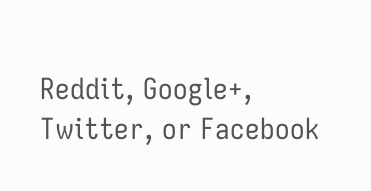Reddit, Google+, Twitter, or Facebook